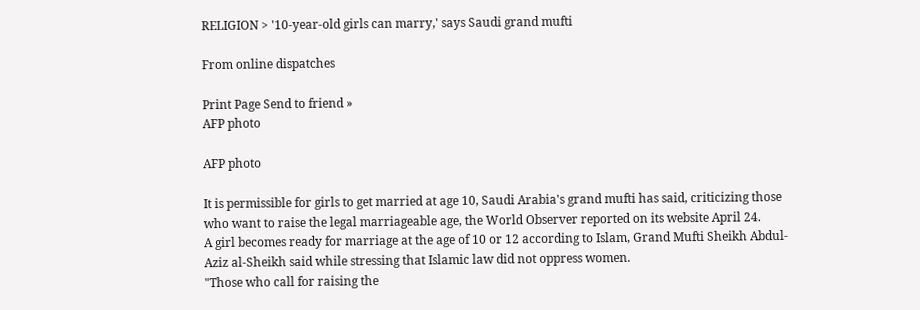RELIGION > '10-year-old girls can marry,' says Saudi grand mufti

From online dispatches

Print Page Send to friend »
AFP photo

AFP photo

It is permissible for girls to get married at age 10, Saudi Arabia's grand mufti has said, criticizing those who want to raise the legal marriageable age, the World Observer reported on its website April 24.
A girl becomes ready for marriage at the age of 10 or 12 according to Islam, Grand Mufti Sheikh Abdul-Aziz al-Sheikh said while stressing that Islamic law did not oppress women.
"Those who call for raising the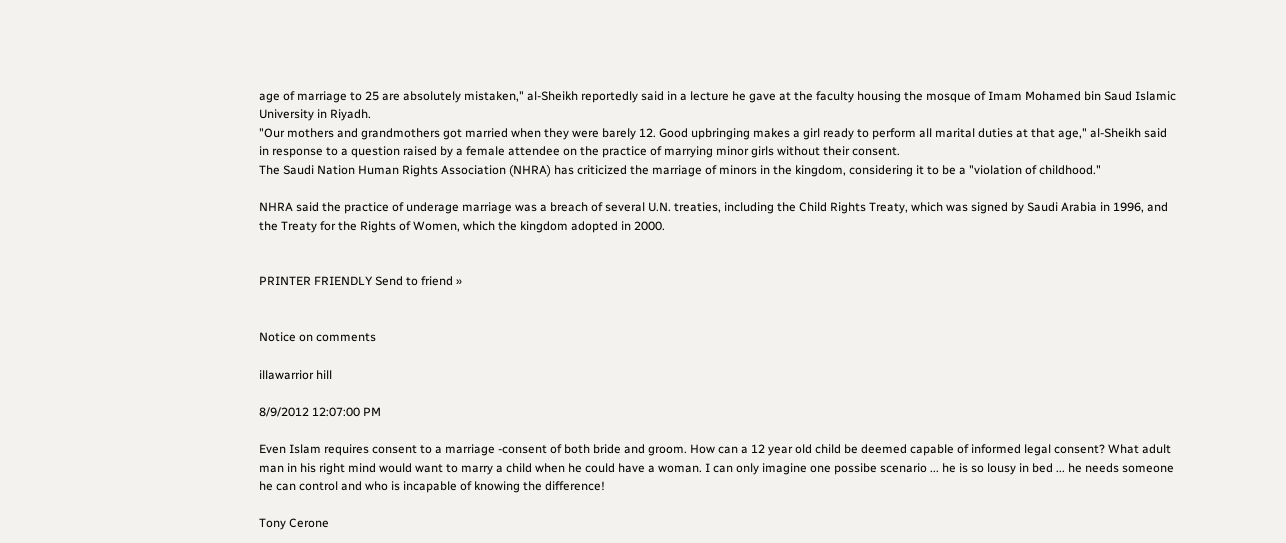age of marriage to 25 are absolutely mistaken," al-Sheikh reportedly said in a lecture he gave at the faculty housing the mosque of Imam Mohamed bin Saud Islamic University in Riyadh.
"Our mothers and grandmothers got married when they were barely 12. Good upbringing makes a girl ready to perform all marital duties at that age," al-Sheikh said in response to a question raised by a female attendee on the practice of marrying minor girls without their consent.
The Saudi Nation Human Rights Association (NHRA) has criticized the marriage of minors in the kingdom, considering it to be a "violation of childhood."

NHRA said the practice of underage marriage was a breach of several U.N. treaties, including the Child Rights Treaty, which was signed by Saudi Arabia in 1996, and the Treaty for the Rights of Women, which the kingdom adopted in 2000.


PRINTER FRIENDLY Send to friend »


Notice on comments

illawarrior hill

8/9/2012 12:07:00 PM

Even Islam requires consent to a marriage -consent of both bride and groom. How can a 12 year old child be deemed capable of informed legal consent? What adult man in his right mind would want to marry a child when he could have a woman. I can only imagine one possibe scenario ... he is so lousy in bed ... he needs someone he can control and who is incapable of knowing the difference!

Tony Cerone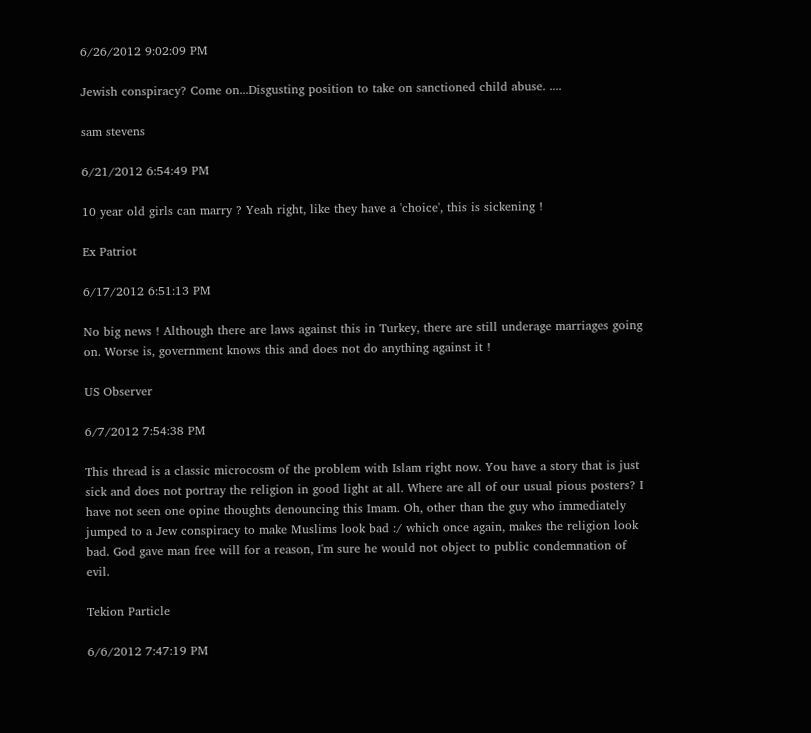6/26/2012 9:02:09 PM

Jewish conspiracy? Come on...Disgusting position to take on sanctioned child abuse. ....

sam stevens

6/21/2012 6:54:49 PM

10 year old girls can marry ? Yeah right, like they have a 'choice', this is sickening !

Ex Patriot

6/17/2012 6:51:13 PM

No big news ! Although there are laws against this in Turkey, there are still underage marriages going on. Worse is, government knows this and does not do anything against it !

US Observer

6/7/2012 7:54:38 PM

This thread is a classic microcosm of the problem with Islam right now. You have a story that is just sick and does not portray the religion in good light at all. Where are all of our usual pious posters? I have not seen one opine thoughts denouncing this Imam. Oh, other than the guy who immediately jumped to a Jew conspiracy to make Muslims look bad :/ which once again, makes the religion look bad. God gave man free will for a reason, I'm sure he would not object to public condemnation of evil.

Tekion Particle

6/6/2012 7:47:19 PM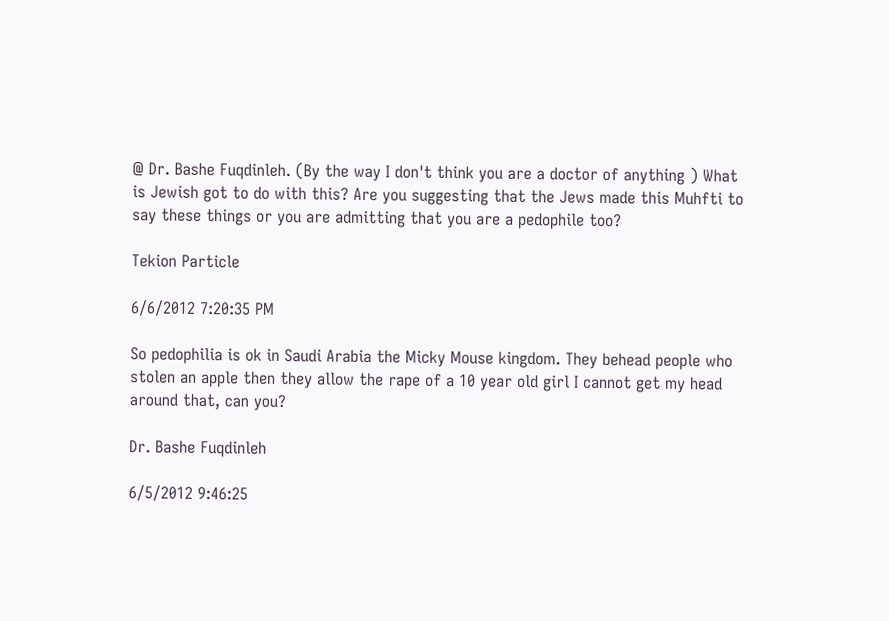@ Dr. Bashe Fuqdinleh. (By the way I don't think you are a doctor of anything ) What is Jewish got to do with this? Are you suggesting that the Jews made this Muhfti to say these things or you are admitting that you are a pedophile too?

Tekion Particle

6/6/2012 7:20:35 PM

So pedophilia is ok in Saudi Arabia the Micky Mouse kingdom. They behead people who stolen an apple then they allow the rape of a 10 year old girl I cannot get my head around that, can you?

Dr. Bashe Fuqdinleh

6/5/2012 9:46:25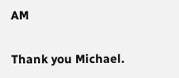AM

Thank you Michael.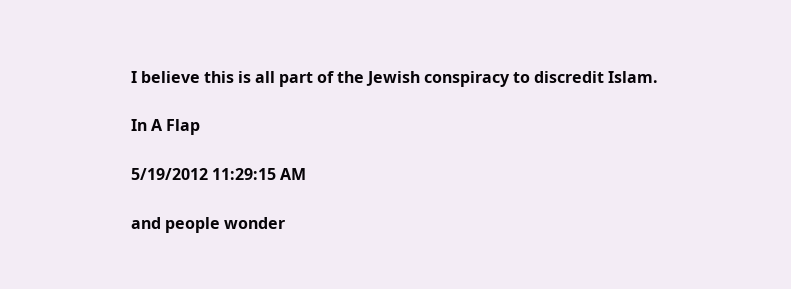I believe this is all part of the Jewish conspiracy to discredit Islam.

In A Flap

5/19/2012 11:29:15 AM

and people wonder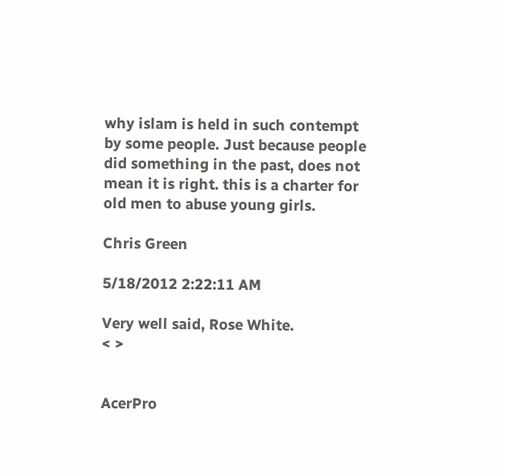why islam is held in such contempt by some people. Just because people did something in the past, does not mean it is right. this is a charter for old men to abuse young girls.

Chris Green

5/18/2012 2:22:11 AM

Very well said, Rose White.
< >


AcerPro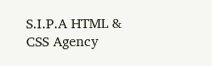S.I.P.A HTML & CSS Agency